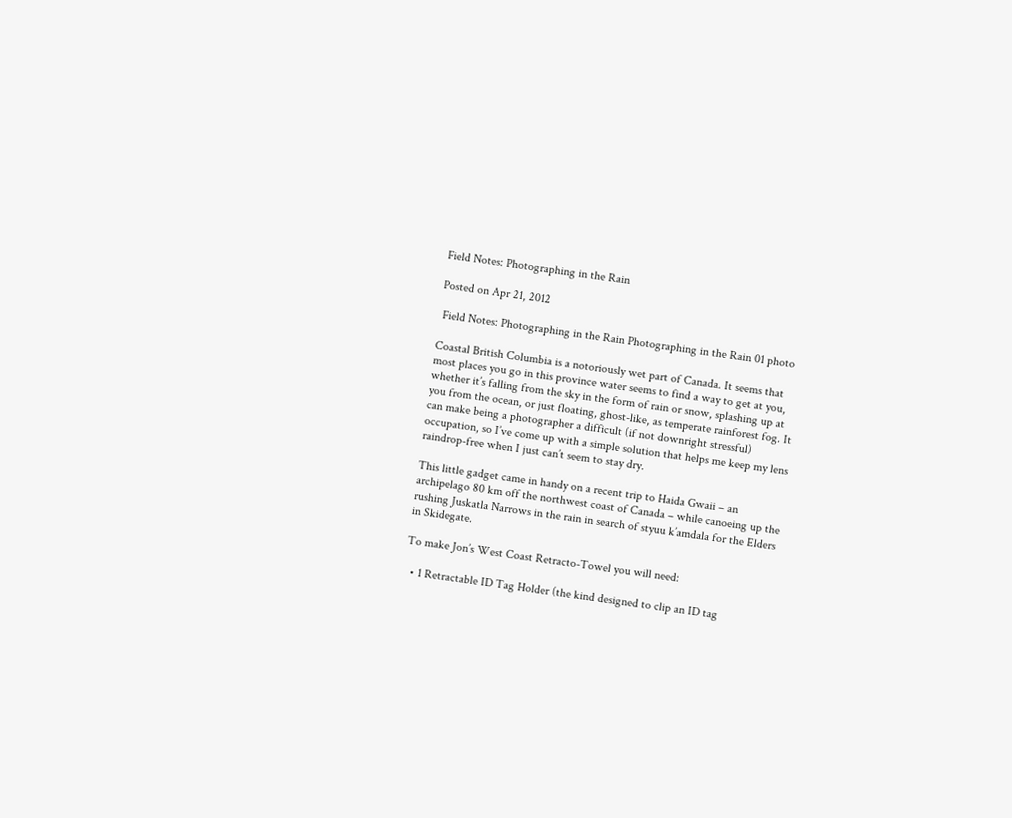Field Notes: Photographing in the Rain

Posted on Apr 21, 2012

 Field Notes: Photographing in the Rain Photographing in the Rain 01 photo

Coastal British Columbia is a notoriously wet part of Canada. It seems that most places you go in this province water seems to find a way to get at you, whether it’s falling from the sky in the form of rain or snow, splashing up at you from the ocean, or just floating, ghost-like, as temperate rainforest fog. It can make being a photographer a difficult (if not downright stressful) occupation, so I’ve come up with a simple solution that helps me keep my lens raindrop-free when I just can’t seem to stay dry.

This little gadget came in handy on a recent trip to Haida Gwaii – an archipelago 80 km off the northwest coast of Canada – while canoeing up the rushing Juskatla Narrows in the rain in search of styuu k’amdala for the Elders in Skidegate.

To make Jon’s West Coast Retracto-Towel you will need:

  • 1 Retractable ID Tag Holder (the kind designed to clip an ID tag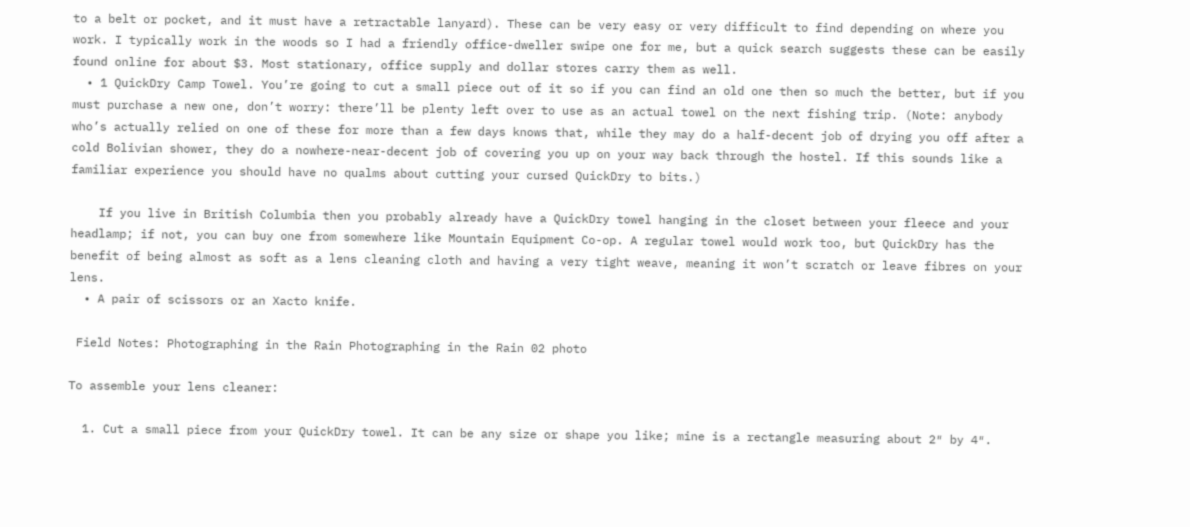to a belt or pocket, and it must have a retractable lanyard). These can be very easy or very difficult to find depending on where you work. I typically work in the woods so I had a friendly office-dweller swipe one for me, but a quick search suggests these can be easily found online for about $3. Most stationary, office supply and dollar stores carry them as well.
  • 1 QuickDry Camp Towel. You’re going to cut a small piece out of it so if you can find an old one then so much the better, but if you must purchase a new one, don’t worry: there’ll be plenty left over to use as an actual towel on the next fishing trip. (Note: anybody who’s actually relied on one of these for more than a few days knows that, while they may do a half-decent job of drying you off after a cold Bolivian shower, they do a nowhere-near-decent job of covering you up on your way back through the hostel. If this sounds like a familiar experience you should have no qualms about cutting your cursed QuickDry to bits.)

    If you live in British Columbia then you probably already have a QuickDry towel hanging in the closet between your fleece and your headlamp; if not, you can buy one from somewhere like Mountain Equipment Co-op. A regular towel would work too, but QuickDry has the benefit of being almost as soft as a lens cleaning cloth and having a very tight weave, meaning it won’t scratch or leave fibres on your lens.
  • A pair of scissors or an Xacto knife.

 Field Notes: Photographing in the Rain Photographing in the Rain 02 photo

To assemble your lens cleaner:

  1. Cut a small piece from your QuickDry towel. It can be any size or shape you like; mine is a rectangle measuring about 2″ by 4″.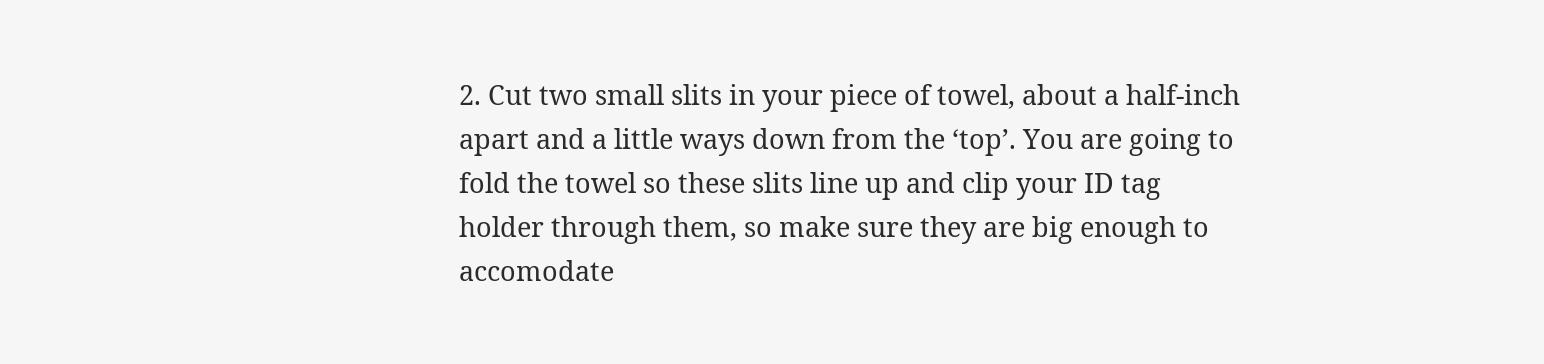2. Cut two small slits in your piece of towel, about a half-inch apart and a little ways down from the ‘top’. You are going to fold the towel so these slits line up and clip your ID tag holder through them, so make sure they are big enough to accomodate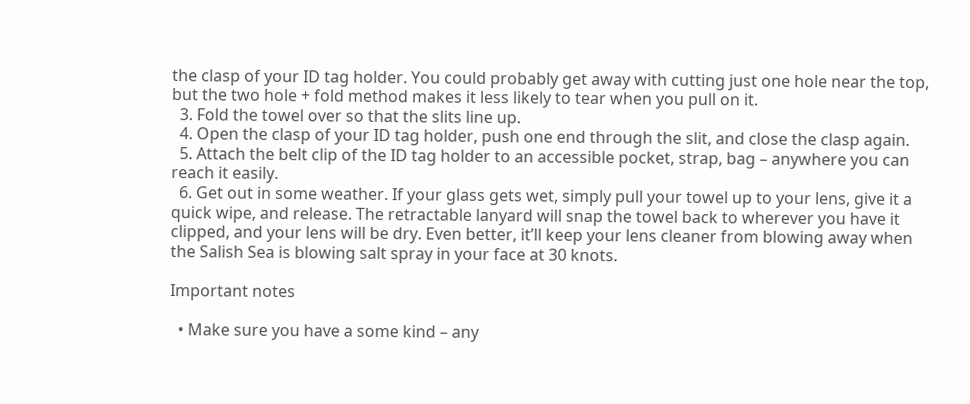the clasp of your ID tag holder. You could probably get away with cutting just one hole near the top, but the two hole + fold method makes it less likely to tear when you pull on it.
  3. Fold the towel over so that the slits line up.
  4. Open the clasp of your ID tag holder, push one end through the slit, and close the clasp again.
  5. Attach the belt clip of the ID tag holder to an accessible pocket, strap, bag – anywhere you can reach it easily.
  6. Get out in some weather. If your glass gets wet, simply pull your towel up to your lens, give it a quick wipe, and release. The retractable lanyard will snap the towel back to wherever you have it clipped, and your lens will be dry. Even better, it’ll keep your lens cleaner from blowing away when the Salish Sea is blowing salt spray in your face at 30 knots.

Important notes

  • Make sure you have a some kind – any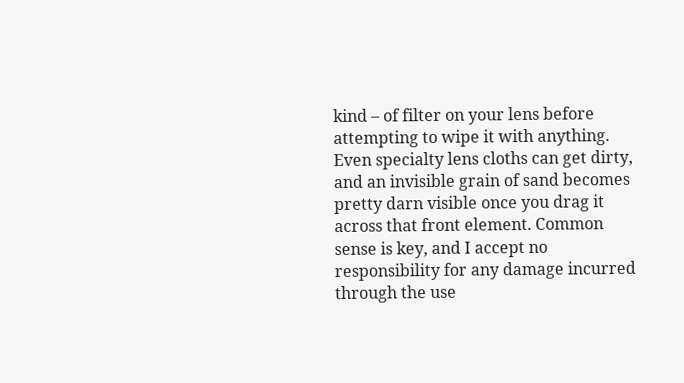kind – of filter on your lens before attempting to wipe it with anything. Even specialty lens cloths can get dirty, and an invisible grain of sand becomes pretty darn visible once you drag it across that front element. Common sense is key, and I accept no responsibility for any damage incurred through the use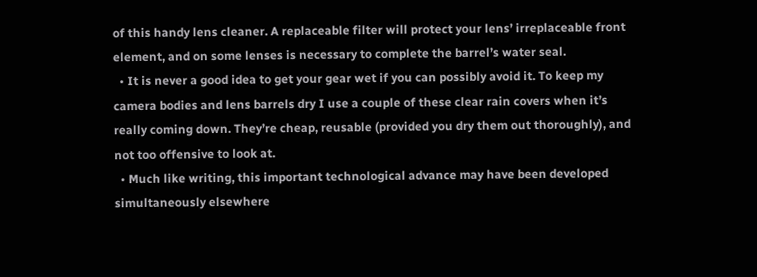of this handy lens cleaner. A replaceable filter will protect your lens’ irreplaceable front element, and on some lenses is necessary to complete the barrel’s water seal.
  • It is never a good idea to get your gear wet if you can possibly avoid it. To keep my camera bodies and lens barrels dry I use a couple of these clear rain covers when it’s really coming down. They’re cheap, reusable (provided you dry them out thoroughly), and not too offensive to look at.
  • Much like writing, this important technological advance may have been developed simultaneously elsewhere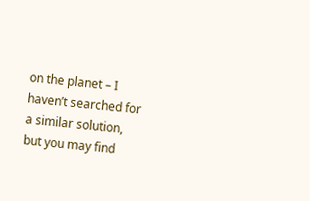on the planet – I haven’t searched for a similar solution, but you may find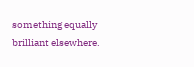something equally brilliant elsewhere.